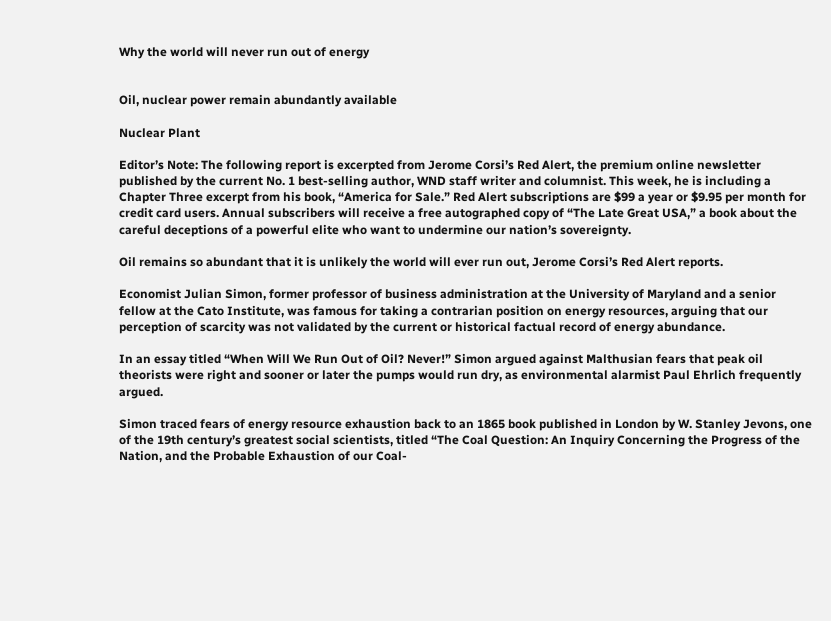Why the world will never run out of energy


Oil, nuclear power remain abundantly available

Nuclear Plant

Editor’s Note: The following report is excerpted from Jerome Corsi’s Red Alert, the premium online newsletter published by the current No. 1 best-selling author, WND staff writer and columnist. This week, he is including a Chapter Three excerpt from his book, “America for Sale.” Red Alert subscriptions are $99 a year or $9.95 per month for credit card users. Annual subscribers will receive a free autographed copy of “The Late Great USA,” a book about the careful deceptions of a powerful elite who want to undermine our nation’s sovereignty.

Oil remains so abundant that it is unlikely the world will ever run out, Jerome Corsi’s Red Alert reports.

Economist Julian Simon, former professor of business administration at the University of Maryland and a senior fellow at the Cato Institute, was famous for taking a contrarian position on energy resources, arguing that our perception of scarcity was not validated by the current or historical factual record of energy abundance.

In an essay titled “When Will We Run Out of Oil? Never!” Simon argued against Malthusian fears that peak oil theorists were right and sooner or later the pumps would run dry, as environmental alarmist Paul Ehrlich frequently argued.

Simon traced fears of energy resource exhaustion back to an 1865 book published in London by W. Stanley Jevons, one of the 19th century’s greatest social scientists, titled “The Coal Question: An Inquiry Concerning the Progress of the Nation, and the Probable Exhaustion of our Coal-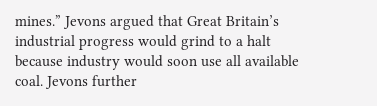mines.” Jevons argued that Great Britain’s industrial progress would grind to a halt because industry would soon use all available coal. Jevons further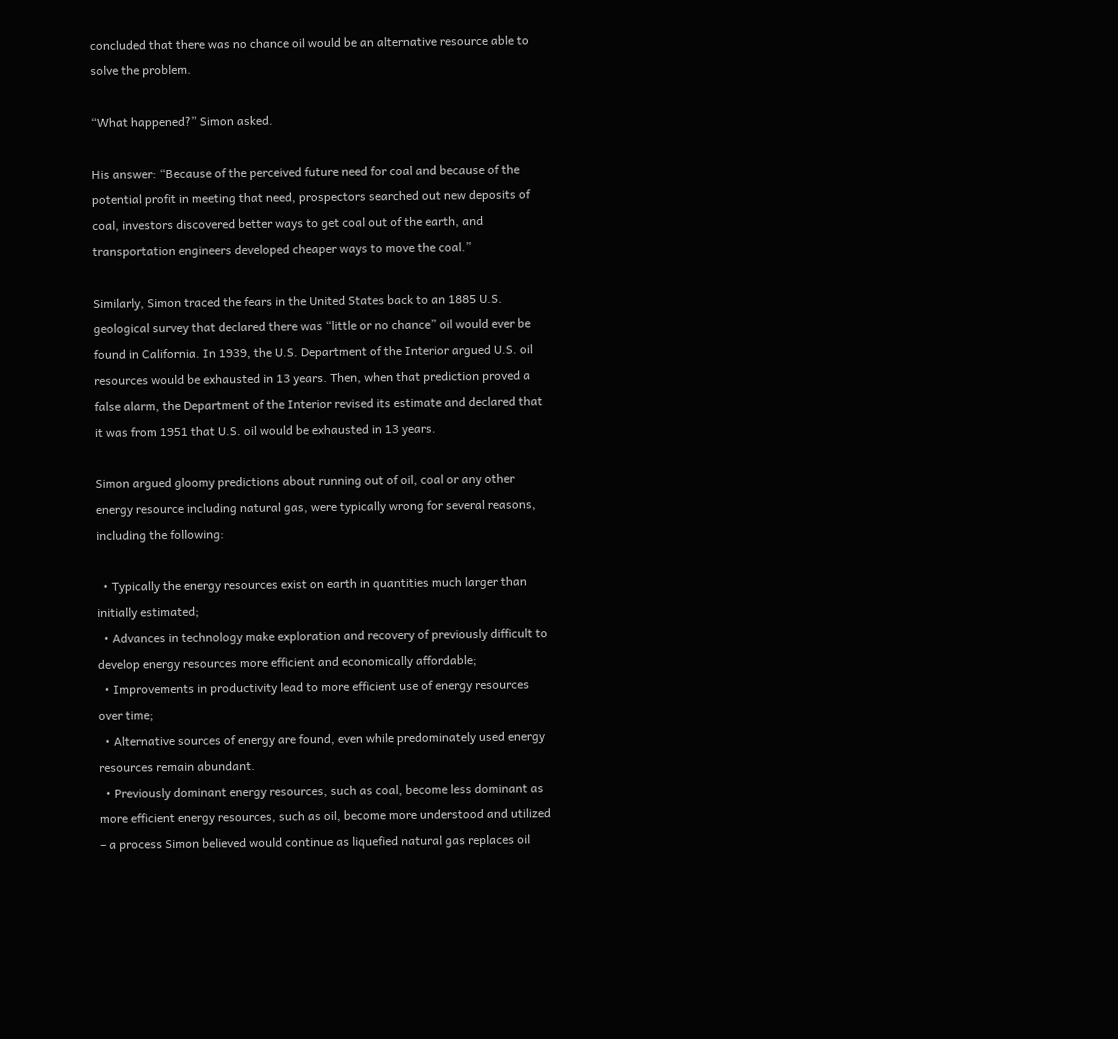concluded that there was no chance oil would be an alternative resource able to solve the problem.

“What happened?” Simon asked.

His answer: “Because of the perceived future need for coal and because of the potential profit in meeting that need, prospectors searched out new deposits of coal, investors discovered better ways to get coal out of the earth, and transportation engineers developed cheaper ways to move the coal.”

Similarly, Simon traced the fears in the United States back to an 1885 U.S. geological survey that declared there was “little or no chance” oil would ever be found in California. In 1939, the U.S. Department of the Interior argued U.S. oil resources would be exhausted in 13 years. Then, when that prediction proved a false alarm, the Department of the Interior revised its estimate and declared that it was from 1951 that U.S. oil would be exhausted in 13 years.

Simon argued gloomy predictions about running out of oil, coal or any other energy resource including natural gas, were typically wrong for several reasons, including the following:

  • Typically the energy resources exist on earth in quantities much larger than initially estimated;
  • Advances in technology make exploration and recovery of previously difficult to develop energy resources more efficient and economically affordable;
  • Improvements in productivity lead to more efficient use of energy resources over time;
  • Alternative sources of energy are found, even while predominately used energy resources remain abundant.
  • Previously dominant energy resources, such as coal, become less dominant as more efficient energy resources, such as oil, become more understood and utilized – a process Simon believed would continue as liquefied natural gas replaces oil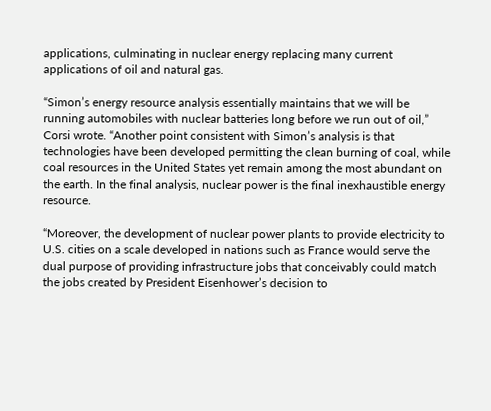applications, culminating in nuclear energy replacing many current applications of oil and natural gas.

“Simon’s energy resource analysis essentially maintains that we will be running automobiles with nuclear batteries long before we run out of oil,” Corsi wrote. “Another point consistent with Simon’s analysis is that technologies have been developed permitting the clean burning of coal, while coal resources in the United States yet remain among the most abundant on the earth. In the final analysis, nuclear power is the final inexhaustible energy resource.

“Moreover, the development of nuclear power plants to provide electricity to U.S. cities on a scale developed in nations such as France would serve the dual purpose of providing infrastructure jobs that conceivably could match the jobs created by President Eisenhower’s decision to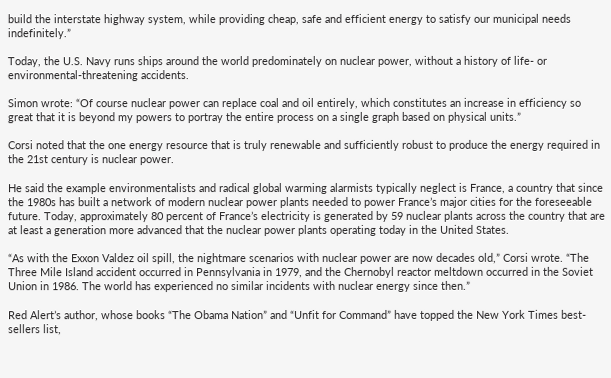build the interstate highway system, while providing cheap, safe and efficient energy to satisfy our municipal needs indefinitely.”

Today, the U.S. Navy runs ships around the world predominately on nuclear power, without a history of life- or environmental-threatening accidents.

Simon wrote: “Of course nuclear power can replace coal and oil entirely, which constitutes an increase in efficiency so great that it is beyond my powers to portray the entire process on a single graph based on physical units.”

Corsi noted that the one energy resource that is truly renewable and sufficiently robust to produce the energy required in the 21st century is nuclear power.

He said the example environmentalists and radical global warming alarmists typically neglect is France, a country that since the 1980s has built a network of modern nuclear power plants needed to power France’s major cities for the foreseeable future. Today, approximately 80 percent of France’s electricity is generated by 59 nuclear plants across the country that are at least a generation more advanced that the nuclear power plants operating today in the United States.

“As with the Exxon Valdez oil spill, the nightmare scenarios with nuclear power are now decades old,” Corsi wrote. “The Three Mile Island accident occurred in Pennsylvania in 1979, and the Chernobyl reactor meltdown occurred in the Soviet Union in 1986. The world has experienced no similar incidents with nuclear energy since then.”

Red Alert’s author, whose books “The Obama Nation” and “Unfit for Command” have topped the New York Times best-sellers list,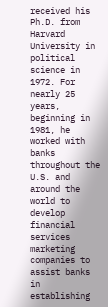received his Ph.D. from Harvard University in political science in 1972. For nearly 25 years, beginning in 1981, he worked with banks throughout the U.S. and around the world to develop financial services marketing companies to assist banks in establishing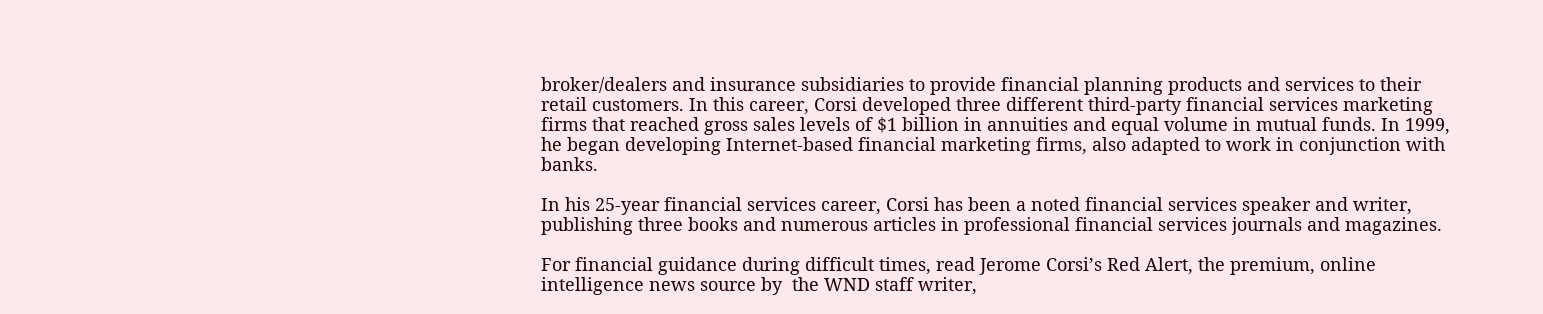broker/dealers and insurance subsidiaries to provide financial planning products and services to their retail customers. In this career, Corsi developed three different third-party financial services marketing firms that reached gross sales levels of $1 billion in annuities and equal volume in mutual funds. In 1999, he began developing Internet-based financial marketing firms, also adapted to work in conjunction with banks.

In his 25-year financial services career, Corsi has been a noted financial services speaker and writer, publishing three books and numerous articles in professional financial services journals and magazines.

For financial guidance during difficult times, read Jerome Corsi’s Red Alert, the premium, online intelligence news source by  the WND staff writer,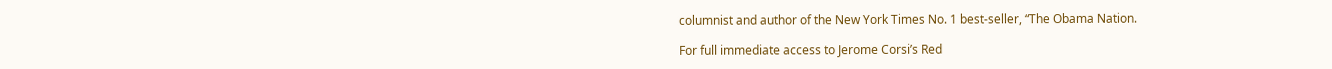columnist and author of the New York Times No. 1 best-seller, “The Obama Nation.

For full immediate access to Jerome Corsi’s Red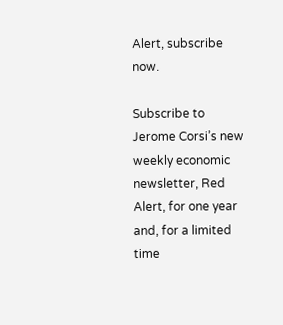Alert, subscribe now.

Subscribe to Jerome Corsi’s new weekly economic newsletter, Red Alert, for one year and, for a limited time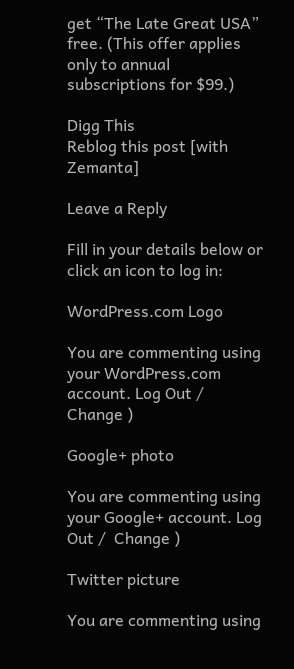get “The Late Great USA” free. (This offer applies only to annual subscriptions for $99.)

Digg This
Reblog this post [with Zemanta]

Leave a Reply

Fill in your details below or click an icon to log in:

WordPress.com Logo

You are commenting using your WordPress.com account. Log Out /  Change )

Google+ photo

You are commenting using your Google+ account. Log Out /  Change )

Twitter picture

You are commenting using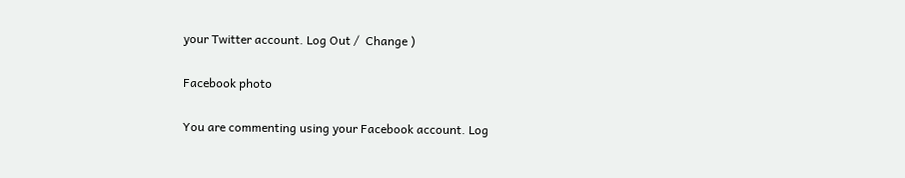your Twitter account. Log Out /  Change )

Facebook photo

You are commenting using your Facebook account. Log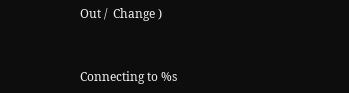Out /  Change )


Connecting to %s